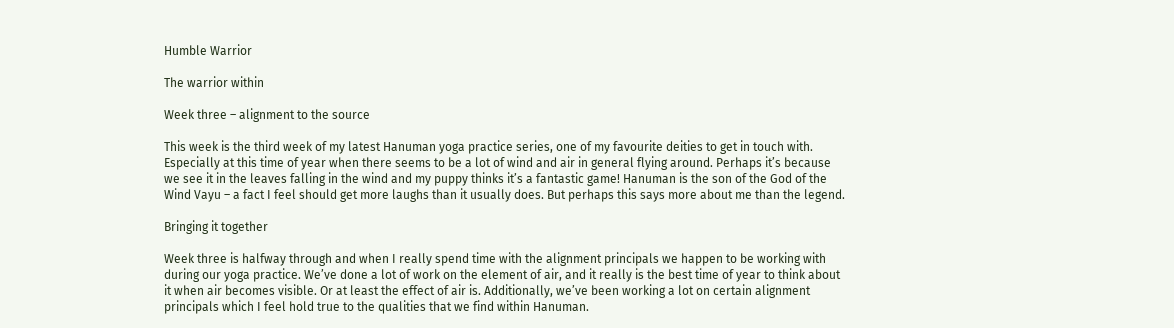Humble Warrior

The warrior within

Week three – alignment to the source

This week is the third week of my latest Hanuman yoga practice series, one of my favourite deities to get in touch with. Especially at this time of year when there seems to be a lot of wind and air in general flying around. Perhaps it’s because we see it in the leaves falling in the wind and my puppy thinks it’s a fantastic game! Hanuman is the son of the God of the Wind Vayu – a fact I feel should get more laughs than it usually does. But perhaps this says more about me than the legend.

Bringing it together

Week three is halfway through and when I really spend time with the alignment principals we happen to be working with during our yoga practice. We’ve done a lot of work on the element of air, and it really is the best time of year to think about it when air becomes visible. Or at least the effect of air is. Additionally, we’ve been working a lot on certain alignment principals which I feel hold true to the qualities that we find within Hanuman.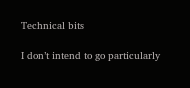Technical bits

I don’t intend to go particularly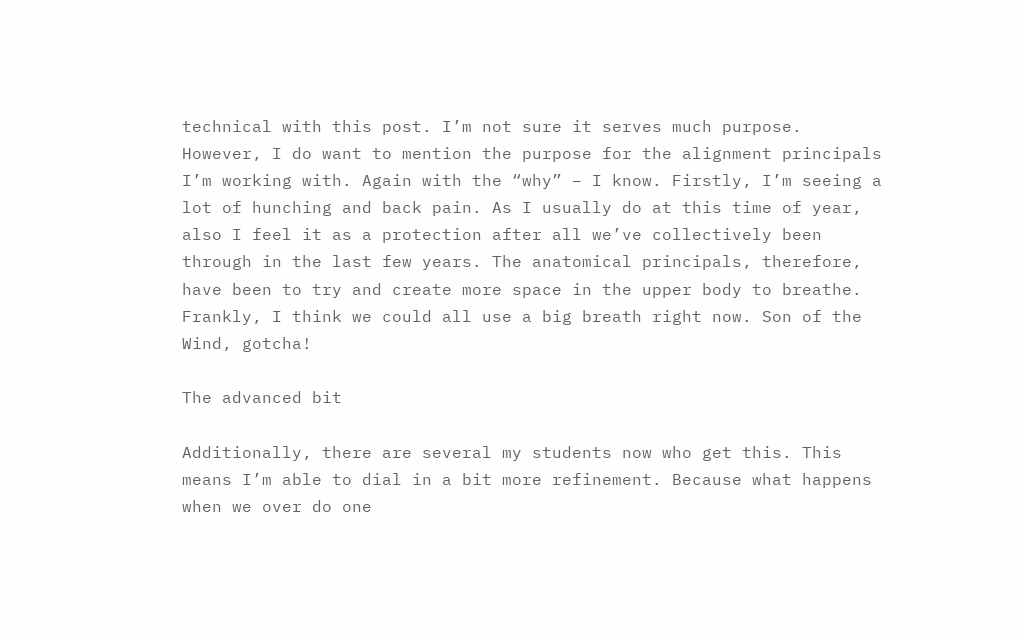technical with this post. I’m not sure it serves much purpose. However, I do want to mention the purpose for the alignment principals I’m working with. Again with the “why” – I know. Firstly, I’m seeing a lot of hunching and back pain. As I usually do at this time of year, also I feel it as a protection after all we’ve collectively been through in the last few years. The anatomical principals, therefore, have been to try and create more space in the upper body to breathe. Frankly, I think we could all use a big breath right now. Son of the Wind, gotcha!

The advanced bit

Additionally, there are several my students now who get this. This means I’m able to dial in a bit more refinement. Because what happens when we over do one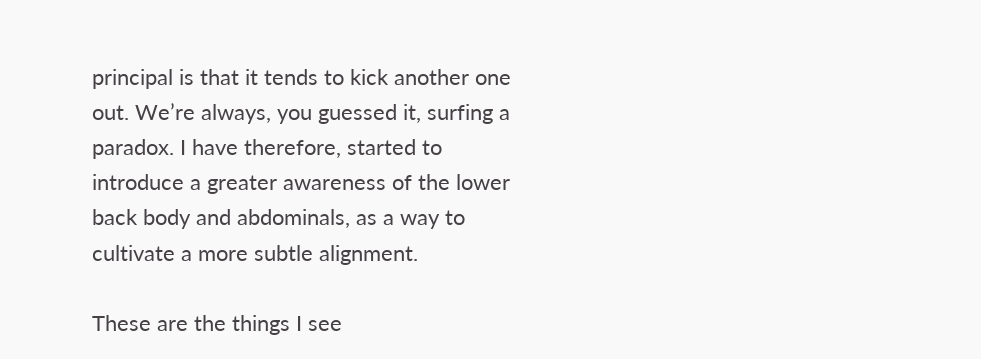principal is that it tends to kick another one out. We’re always, you guessed it, surfing a paradox. I have therefore, started to introduce a greater awareness of the lower back body and abdominals, as a way to cultivate a more subtle alignment.

These are the things I see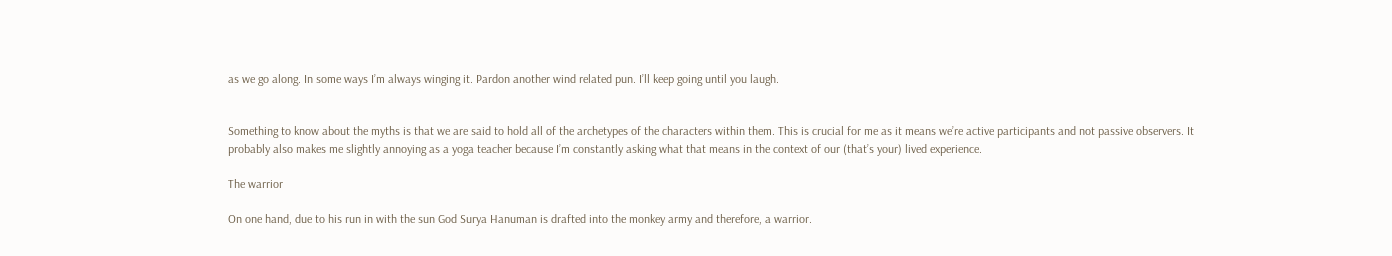as we go along. In some ways I’m always winging it. Pardon another wind related pun. I’ll keep going until you laugh.


Something to know about the myths is that we are said to hold all of the archetypes of the characters within them. This is crucial for me as it means we’re active participants and not passive observers. It probably also makes me slightly annoying as a yoga teacher because I’m constantly asking what that means in the context of our (that’s your) lived experience.

The warrior

On one hand, due to his run in with the sun God Surya Hanuman is drafted into the monkey army and therefore, a warrior.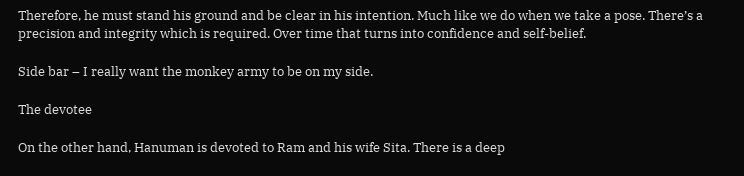Therefore, he must stand his ground and be clear in his intention. Much like we do when we take a pose. There’s a precision and integrity which is required. Over time that turns into confidence and self-belief.

Side bar – I really want the monkey army to be on my side.

The devotee

On the other hand, Hanuman is devoted to Ram and his wife Sita. There is a deep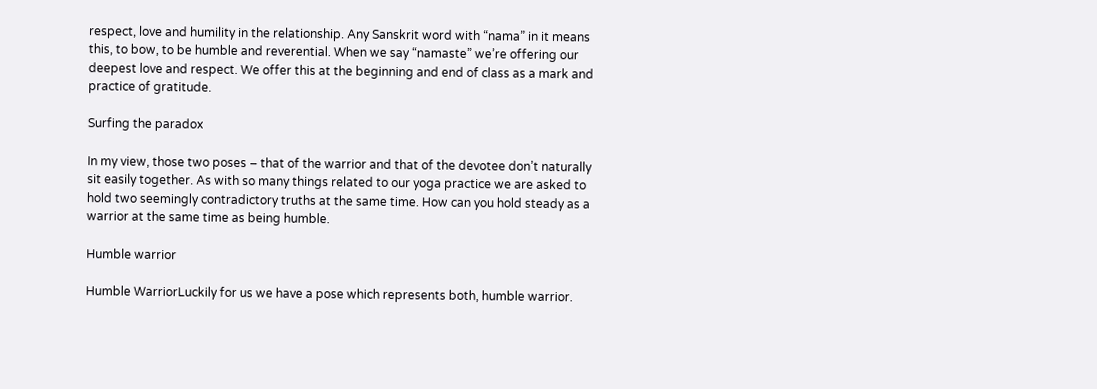respect, love and humility in the relationship. Any Sanskrit word with “nama” in it means this, to bow, to be humble and reverential. When we say “namaste” we’re offering our deepest love and respect. We offer this at the beginning and end of class as a mark and practice of gratitude.

Surfing the paradox

In my view, those two poses – that of the warrior and that of the devotee don’t naturally sit easily together. As with so many things related to our yoga practice we are asked to hold two seemingly contradictory truths at the same time. How can you hold steady as a warrior at the same time as being humble.

Humble warrior

Humble WarriorLuckily for us we have a pose which represents both, humble warrior.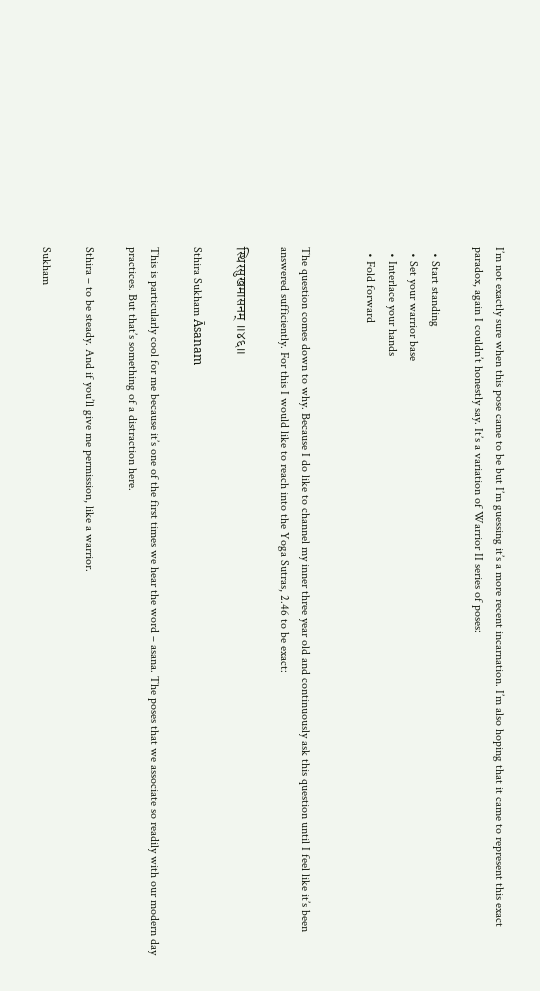I’m not exactly sure when this pose came to be but I’m guessing it’s a more recent incarnation. I’m also hoping that it came to represent this exact paradox, again I couldn’t honestly say. It’s a variation of Warrior II series of poses:

  • Start standing
  • Set your warrior base
  • Interlace your hands
  • Fold forward


The question comes down to why. Because I do like to channel my inner three year old and continuously ask this question until I feel like it’s been answered sufficiently. For this I would like to reach into the Yoga Sutras, 2.46 to be exact:

स्थिरसुखमासनम् ॥४६॥

Sthira Sukham Āsanam

This is particularly cool for me because it’s one of the first times we hear the word – asana. The poses that we associate so readily with our modern day practices. But that’s something of a distraction here.

Sthira – to be steady. And if you’ll give me permission, like a warrior.

Sukham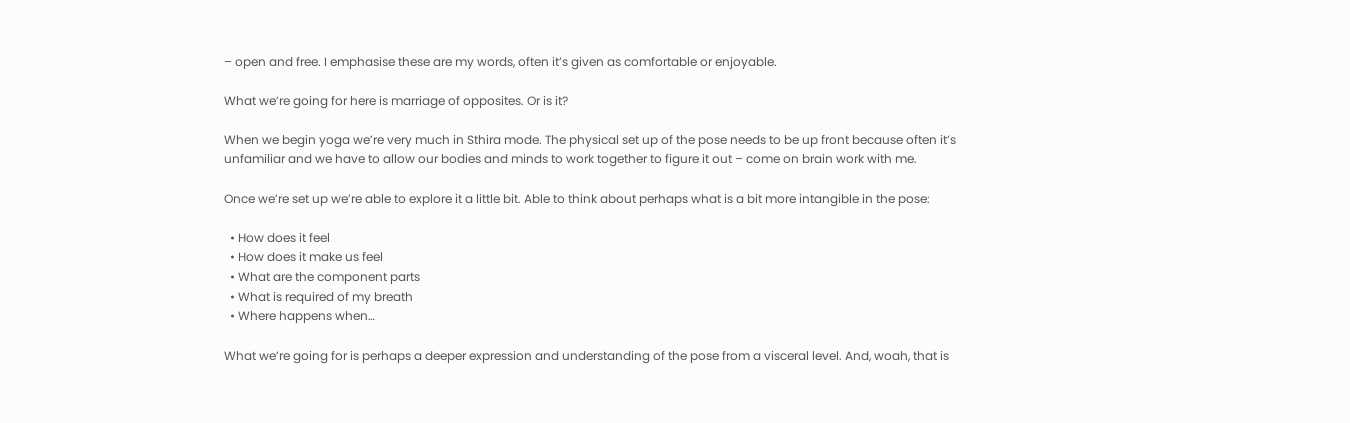– open and free. I emphasise these are my words, often it’s given as comfortable or enjoyable.

What we’re going for here is marriage of opposites. Or is it?

When we begin yoga we’re very much in Sthira mode. The physical set up of the pose needs to be up front because often it’s unfamiliar and we have to allow our bodies and minds to work together to figure it out – come on brain work with me.

Once we’re set up we’re able to explore it a little bit. Able to think about perhaps what is a bit more intangible in the pose:

  • How does it feel
  • How does it make us feel
  • What are the component parts
  • What is required of my breath
  • Where happens when…

What we’re going for is perhaps a deeper expression and understanding of the pose from a visceral level. And, woah, that is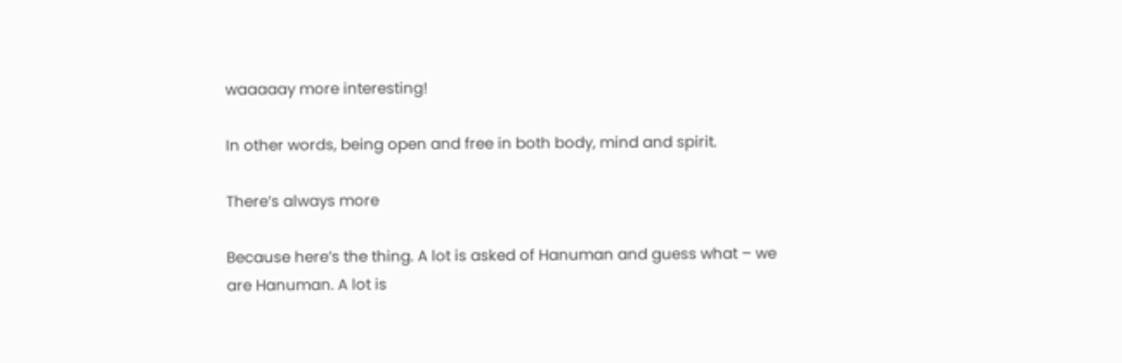waaaaay more interesting!

In other words, being open and free in both body, mind and spirit.

There’s always more

Because here’s the thing. A lot is asked of Hanuman and guess what – we are Hanuman. A lot is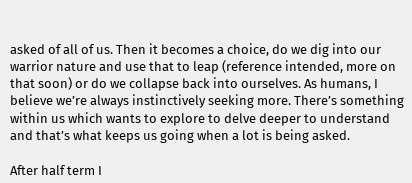asked of all of us. Then it becomes a choice, do we dig into our warrior nature and use that to leap (reference intended, more on that soon) or do we collapse back into ourselves. As humans, I believe we’re always instinctively seeking more. There’s something within us which wants to explore to delve deeper to understand and that’s what keeps us going when a lot is being asked.

After half term I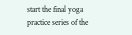start the final yoga practice series of the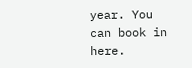year. You can book in here.